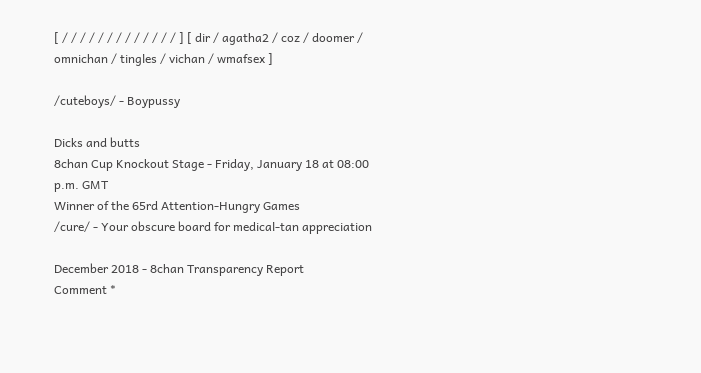[ / / / / / / / / / / / / / ] [ dir / agatha2 / coz / doomer / omnichan / tingles / vichan / wmafsex ]

/cuteboys/ - Boypussy

Dicks and butts
8chan Cup Knockout Stage - Friday, January 18 at 08:00 p.m. GMT
Winner of the 65rd Attention-Hungry Games
/cure/ - Your obscure board for medical-tan appreciation

December 2018 - 8chan Transparency Report
Comment *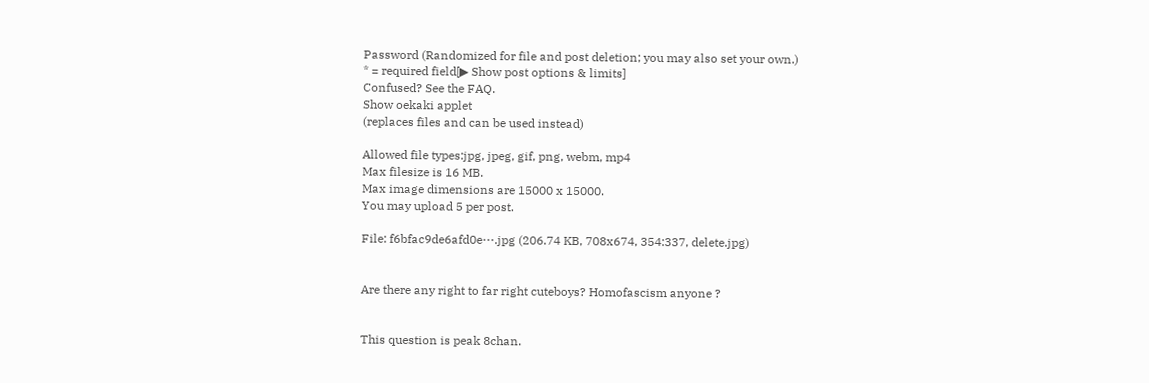Password (Randomized for file and post deletion; you may also set your own.)
* = required field[▶ Show post options & limits]
Confused? See the FAQ.
Show oekaki applet
(replaces files and can be used instead)

Allowed file types:jpg, jpeg, gif, png, webm, mp4
Max filesize is 16 MB.
Max image dimensions are 15000 x 15000.
You may upload 5 per post.

File: f6bfac9de6afd0e⋯.jpg (206.74 KB, 708x674, 354:337, delete.jpg)


Are there any right to far right cuteboys? Homofascism anyone ?


This question is peak 8chan.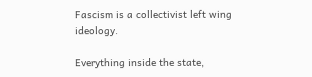Fascism is a collectivist left wing ideology.

Everything inside the state,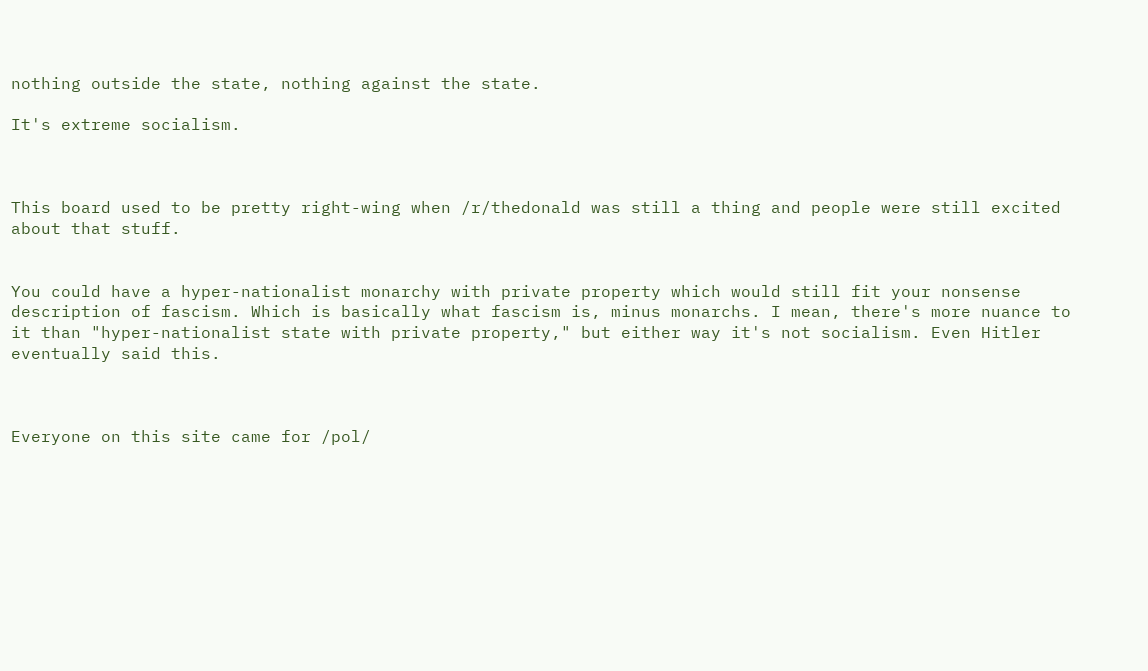nothing outside the state, nothing against the state.

It's extreme socialism.



This board used to be pretty right-wing when /r/thedonald was still a thing and people were still excited about that stuff.


You could have a hyper-nationalist monarchy with private property which would still fit your nonsense description of fascism. Which is basically what fascism is, minus monarchs. I mean, there's more nuance to it than "hyper-nationalist state with private property," but either way it's not socialism. Even Hitler eventually said this.



Everyone on this site came for /pol/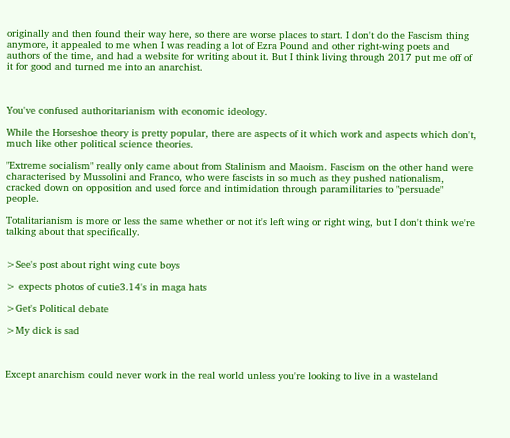originally and then found their way here, so there are worse places to start. I don't do the Fascism thing anymore, it appealed to me when I was reading a lot of Ezra Pound and other right-wing poets and authors of the time, and had a website for writing about it. But I think living through 2017 put me off of it for good and turned me into an anarchist.



You've confused authoritarianism with economic ideology.

While the Horseshoe theory is pretty popular, there are aspects of it which work and aspects which don't, much like other political science theories.

"Extreme socialism" really only came about from Stalinism and Maoism. Fascism on the other hand were characterised by Mussolini and Franco, who were fascists in so much as they pushed nationalism, cracked down on opposition and used force and intimidation through paramilitaries to "persuade" people.

Totalitarianism is more or less the same whether or not it's left wing or right wing, but I don't think we're talking about that specifically.


>See's post about right wing cute boys

> expects photos of cutie3.14's in maga hats

>Get's Political debate

>My dick is sad



Except anarchism could never work in the real world unless you're looking to live in a wasteland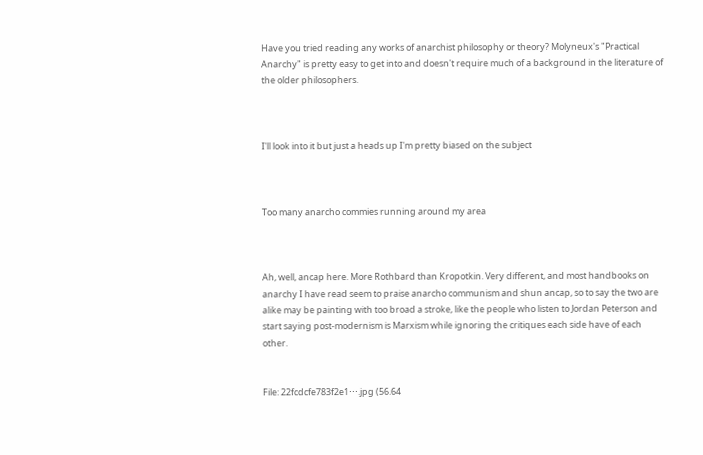Have you tried reading any works of anarchist philosophy or theory? Molyneux's "Practical Anarchy" is pretty easy to get into and doesn't require much of a background in the literature of the older philosophers.



I'll look into it but just a heads up I'm pretty biased on the subject



Too many anarcho commies running around my area



Ah, well, ancap here. More Rothbard than Kropotkin. Very different, and most handbooks on anarchy I have read seem to praise anarcho communism and shun ancap, so to say the two are alike may be painting with too broad a stroke, like the people who listen to Jordan Peterson and start saying post-modernism is Marxism while ignoring the critiques each side have of each other.


File: 22fcdcfe783f2e1⋯.jpg (56.64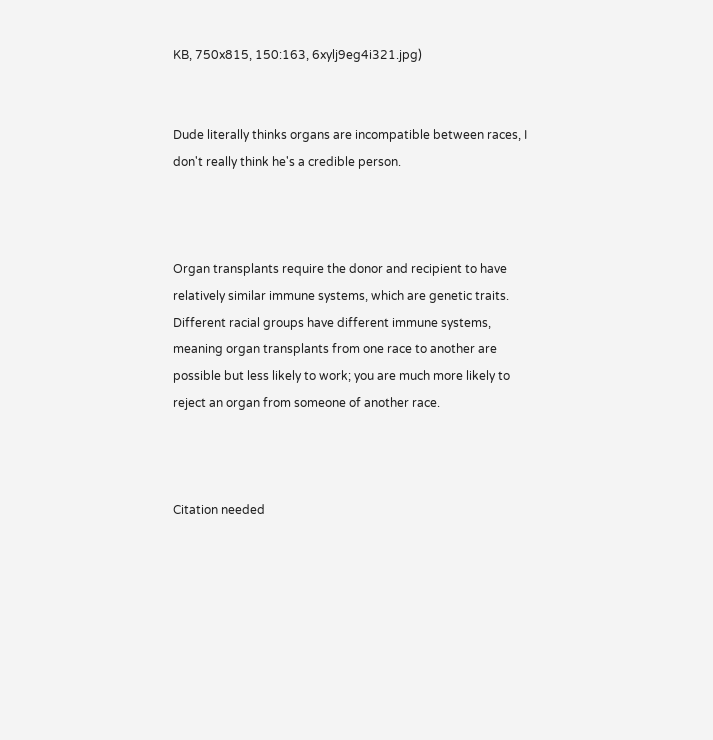KB, 750x815, 150:163, 6xylj9eg4i321.jpg)


Dude literally thinks organs are incompatible between races, I don't really think he's a credible person.



Organ transplants require the donor and recipient to have relatively similar immune systems, which are genetic traits. Different racial groups have different immune systems, meaning organ transplants from one race to another are possible but less likely to work; you are much more likely to reject an organ from someone of another race.



Citation needed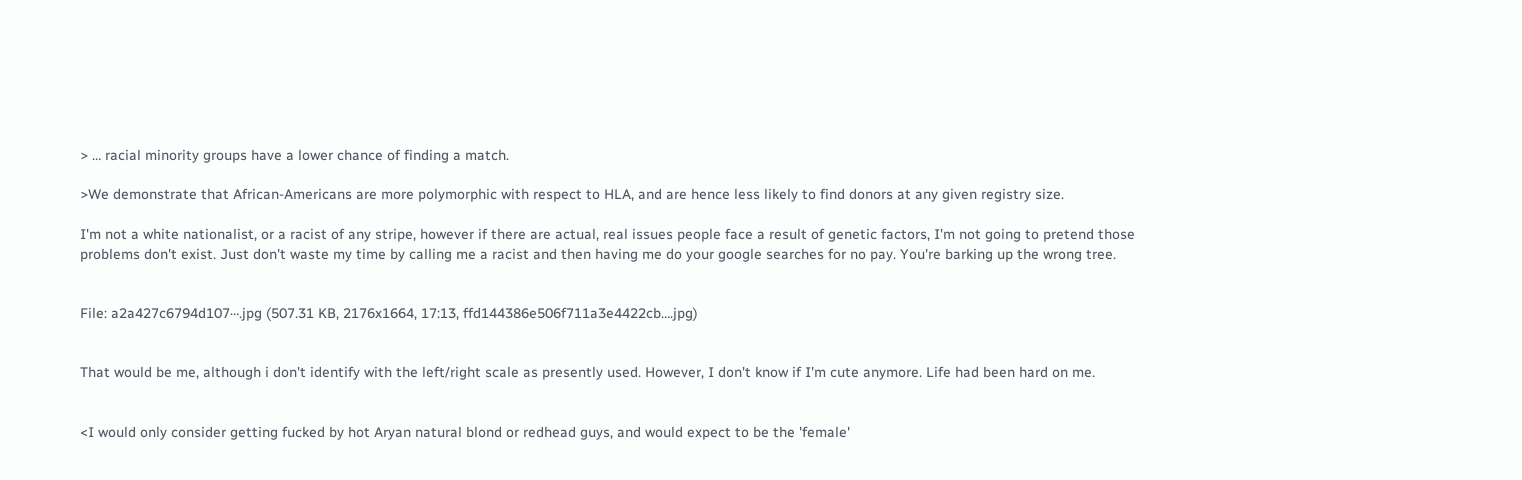> … racial minority groups have a lower chance of finding a match.

>We demonstrate that African-Americans are more polymorphic with respect to HLA, and are hence less likely to find donors at any given registry size.

I'm not a white nationalist, or a racist of any stripe, however if there are actual, real issues people face a result of genetic factors, I'm not going to pretend those problems don't exist. Just don't waste my time by calling me a racist and then having me do your google searches for no pay. You're barking up the wrong tree.


File: a2a427c6794d107⋯.jpg (507.31 KB, 2176x1664, 17:13, ffd144386e506f711a3e4422cb….jpg)


That would be me, although i don't identify with the left/right scale as presently used. However, I don't know if I'm cute anymore. Life had been hard on me.


<I would only consider getting fucked by hot Aryan natural blond or redhead guys, and would expect to be the 'female'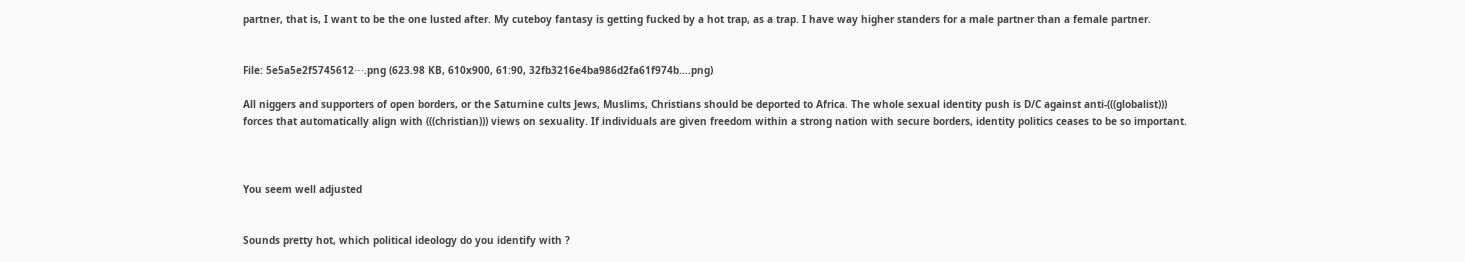partner, that is, I want to be the one lusted after. My cuteboy fantasy is getting fucked by a hot trap, as a trap. I have way higher standers for a male partner than a female partner.


File: 5e5a5e2f5745612⋯.png (623.98 KB, 610x900, 61:90, 32fb3216e4ba986d2fa61f974b….png)

All niggers and supporters of open borders, or the Saturnine cults Jews, Muslims, Christians should be deported to Africa. The whole sexual identity push is D/C against anti-(((globalist))) forces that automatically align with (((christian))) views on sexuality. If individuals are given freedom within a strong nation with secure borders, identity politics ceases to be so important.



You seem well adjusted


Sounds pretty hot, which political ideology do you identify with ?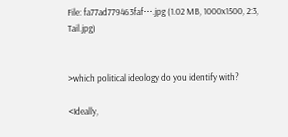File: fa77ad779463faf⋯.jpg (1.02 MB, 1000x1500, 2:3, Tail.jpg)


>which political ideology do you identify with?

<Ideally,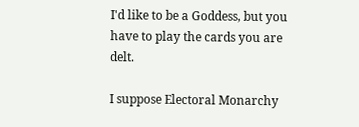I'd like to be a Goddess, but you have to play the cards you are delt.

I suppose Electoral Monarchy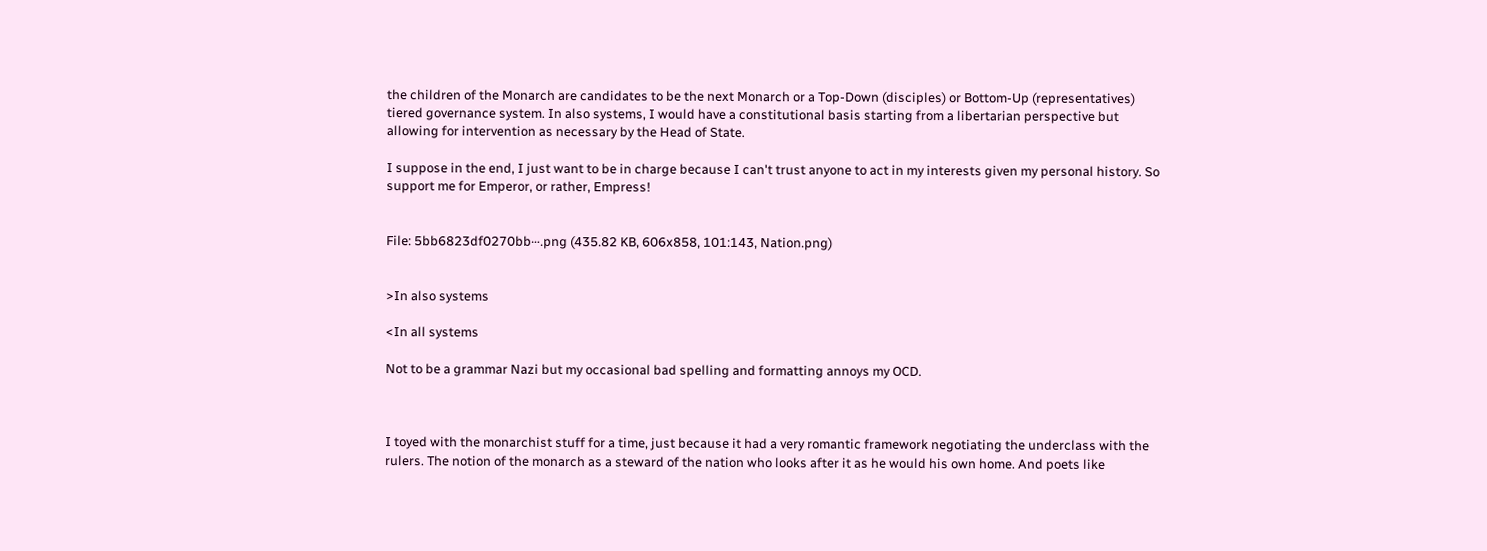the children of the Monarch are candidates to be the next Monarch or a Top-Down (disciples) or Bottom-Up (representatives) tiered governance system. In also systems, I would have a constitutional basis starting from a libertarian perspective but allowing for intervention as necessary by the Head of State.

I suppose in the end, I just want to be in charge because I can't trust anyone to act in my interests given my personal history. So support me for Emperor, or rather, Empress!


File: 5bb6823df0270bb⋯.png (435.82 KB, 606x858, 101:143, Nation.png)


>In also systems

<In all systems

Not to be a grammar Nazi but my occasional bad spelling and formatting annoys my OCD.



I toyed with the monarchist stuff for a time, just because it had a very romantic framework negotiating the underclass with the rulers. The notion of the monarch as a steward of the nation who looks after it as he would his own home. And poets like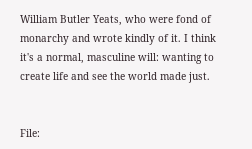William Butler Yeats, who were fond of monarchy and wrote kindly of it. I think it's a normal, masculine will: wanting to create life and see the world made just.


File: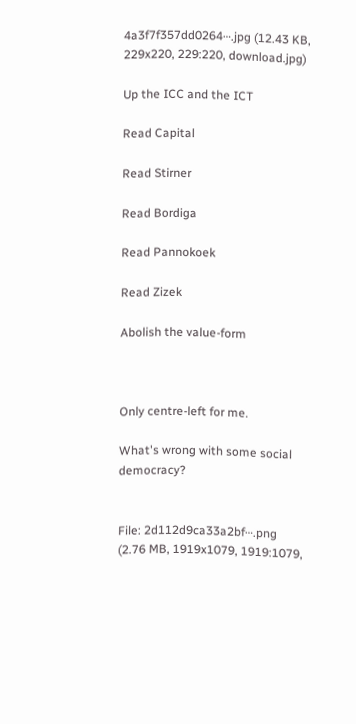4a3f7f357dd0264⋯.jpg (12.43 KB, 229x220, 229:220, download.jpg)

Up the ICC and the ICT

Read Capital

Read Stirner

Read Bordiga

Read Pannokoek

Read Zizek

Abolish the value-form



Only centre-left for me.

What's wrong with some social democracy?


File: 2d112d9ca33a2bf⋯.png (2.76 MB, 1919x1079, 1919:1079,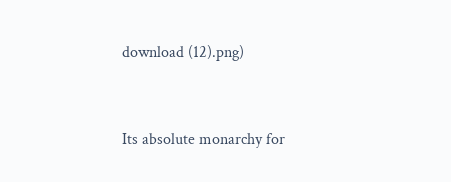download (12).png)


Its absolute monarchy for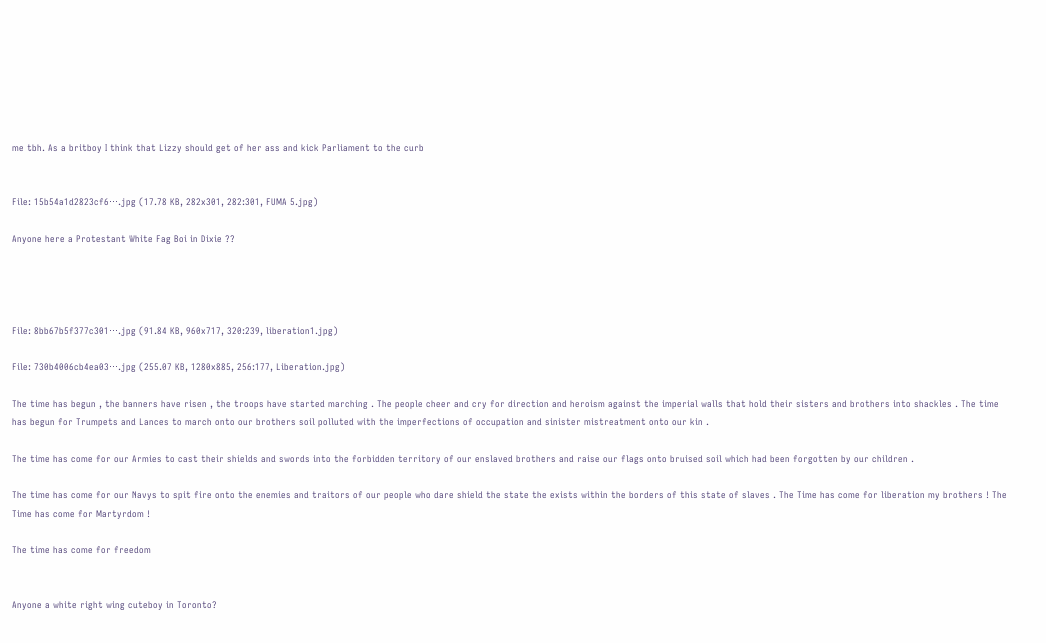me tbh. As a britboy I think that Lizzy should get of her ass and kick Parliament to the curb


File: 15b54a1d2823cf6⋯.jpg (17.78 KB, 282x301, 282:301, FUMA 5.jpg)

Anyone here a Protestant White Fag Boi in Dixie ??




File: 8bb67b5f377c301⋯.jpg (91.84 KB, 960x717, 320:239, liberation1.jpg)

File: 730b4006cb4ea03⋯.jpg (255.07 KB, 1280x885, 256:177, Liberation.jpg)

The time has begun , the banners have risen , the troops have started marching . The people cheer and cry for direction and heroism against the imperial walls that hold their sisters and brothers into shackles . The time has begun for Trumpets and Lances to march onto our brothers soil polluted with the imperfections of occupation and sinister mistreatment onto our kin .

The time has come for our Armies to cast their shields and swords into the forbidden territory of our enslaved brothers and raise our flags onto bruised soil which had been forgotten by our children .

The time has come for our Navys to spit fire onto the enemies and traitors of our people who dare shield the state the exists within the borders of this state of slaves . The Time has come for liberation my brothers ! The Time has come for Martyrdom !

The time has come for freedom


Anyone a white right wing cuteboy in Toronto?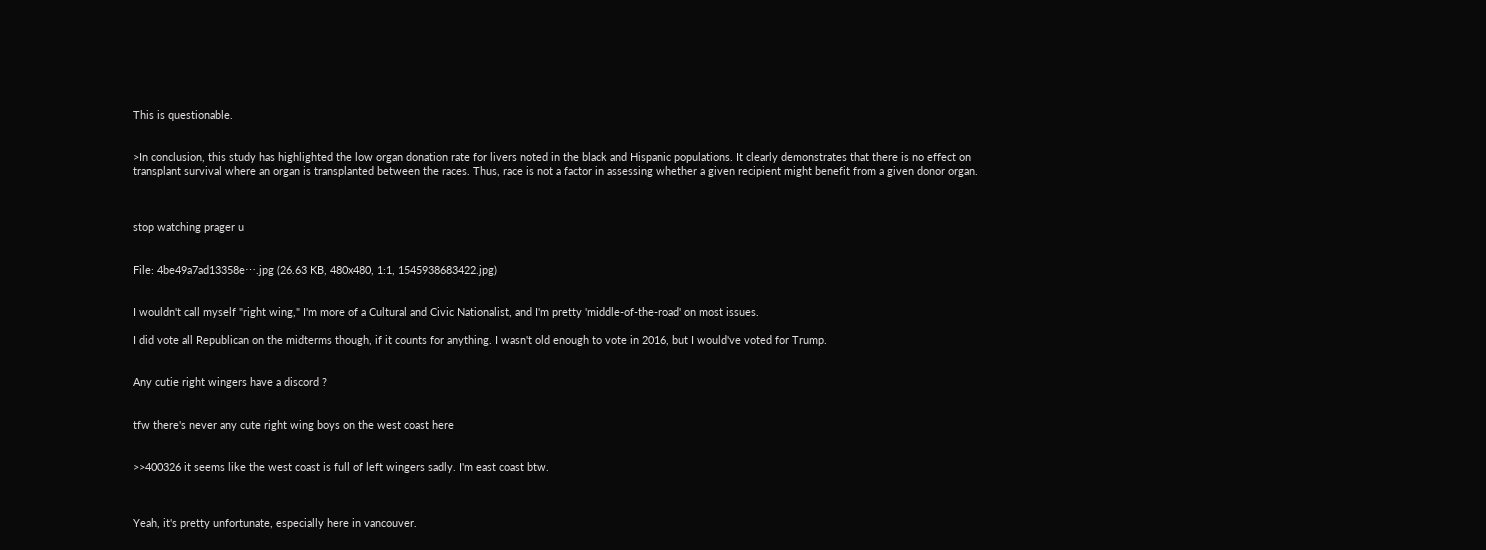This is questionable.


>In conclusion, this study has highlighted the low organ donation rate for livers noted in the black and Hispanic populations. It clearly demonstrates that there is no effect on transplant survival where an organ is transplanted between the races. Thus, race is not a factor in assessing whether a given recipient might benefit from a given donor organ.



stop watching prager u


File: 4be49a7ad13358e⋯.jpg (26.63 KB, 480x480, 1:1, 1545938683422.jpg)


I wouldn't call myself "right wing," I'm more of a Cultural and Civic Nationalist, and I'm pretty 'middle-of-the-road' on most issues.

I did vote all Republican on the midterms though, if it counts for anything. I wasn't old enough to vote in 2016, but I would've voted for Trump.


Any cutie right wingers have a discord ?


tfw there's never any cute right wing boys on the west coast here


>>400326 it seems like the west coast is full of left wingers sadly. I'm east coast btw.



Yeah, it's pretty unfortunate, especially here in vancouver.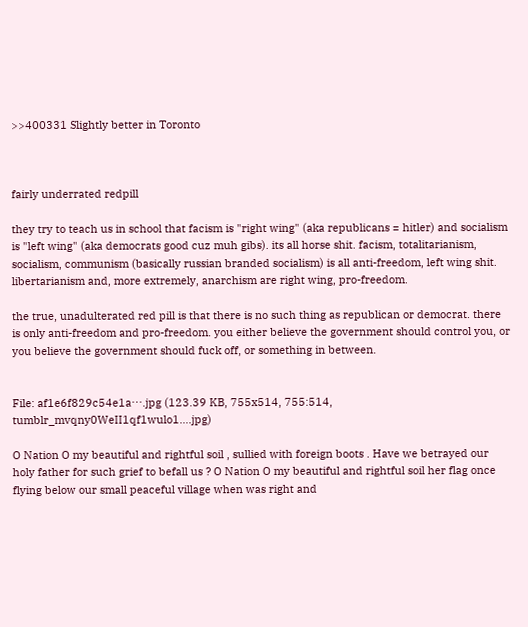>>400331 Slightly better in Toronto



fairly underrated redpill

they try to teach us in school that facism is "right wing" (aka republicans = hitler) and socialism is "left wing" (aka democrats good cuz muh gibs). its all horse shit. facism, totalitarianism, socialism, communism (basically russian branded socialism) is all anti-freedom, left wing shit. libertarianism and, more extremely, anarchism are right wing, pro-freedom.

the true, unadulterated red pill is that there is no such thing as republican or democrat. there is only anti-freedom and pro-freedom. you either believe the government should control you, or you believe the government should fuck off, or something in between.


File: af1e6f829c54e1a⋯.jpg (123.39 KB, 755x514, 755:514, tumblr_mvqny0WeII1qf1wulo1….jpg)

O Nation O my beautiful and rightful soil , sullied with foreign boots . Have we betrayed our holy father for such grief to befall us ? O Nation O my beautiful and rightful soil her flag once flying below our small peaceful village when was right and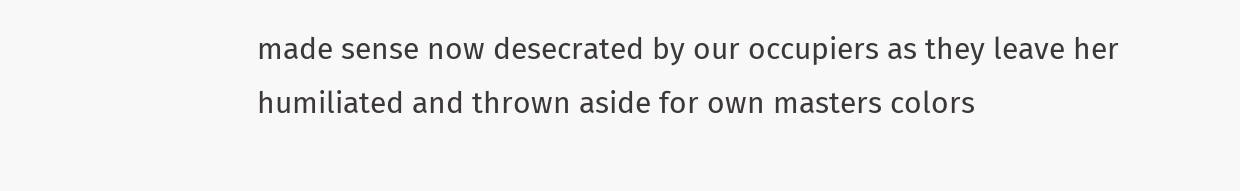made sense now desecrated by our occupiers as they leave her humiliated and thrown aside for own masters colors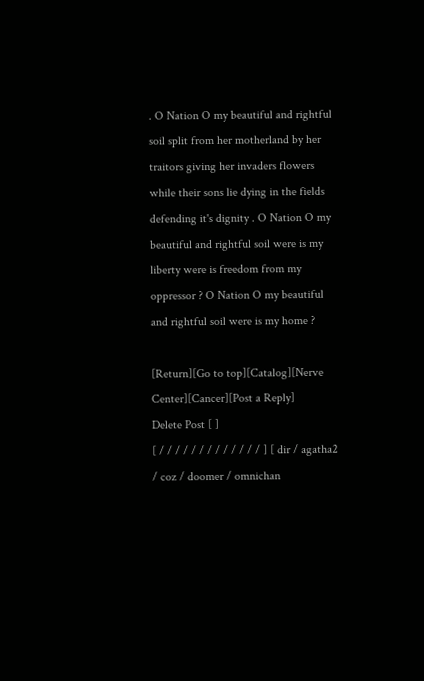. O Nation O my beautiful and rightful soil split from her motherland by her traitors giving her invaders flowers while their sons lie dying in the fields defending it's dignity . O Nation O my beautiful and rightful soil were is my liberty were is freedom from my oppressor ? O Nation O my beautiful and rightful soil were is my home ?

[Return][Go to top][Catalog][Nerve Center][Cancer][Post a Reply]
Delete Post [ ]
[ / / / / / / / / / / / / / ] [ dir / agatha2 / coz / doomer / omnichan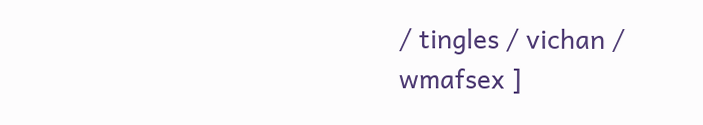/ tingles / vichan / wmafsex ]